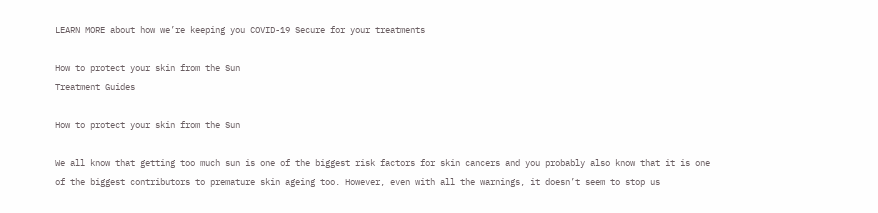LEARN MORE about how we’re keeping you COVID-19 Secure for your treatments

How to protect your skin from the Sun
Treatment Guides

How to protect your skin from the Sun

We all know that getting too much sun is one of the biggest risk factors for skin cancers and you probably also know that it is one of the biggest contributors to premature skin ageing too. However, even with all the warnings, it doesn’t seem to stop us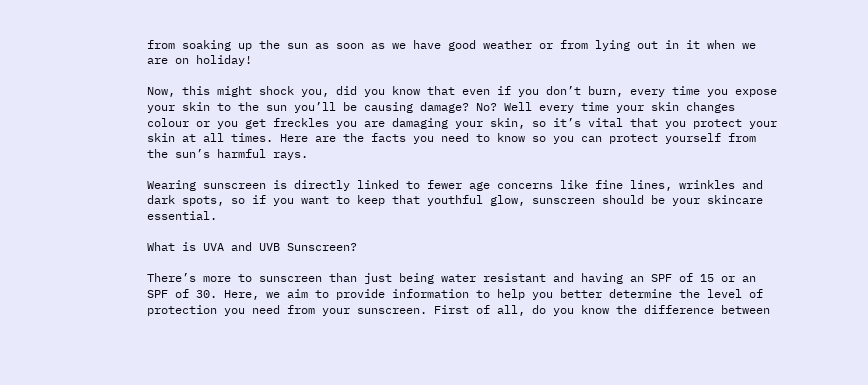from soaking up the sun as soon as we have good weather or from lying out in it when we are on holiday!

Now, this might shock you, did you know that even if you don’t burn, every time you expose your skin to the sun you’ll be causing damage? No? Well every time your skin changes colour or you get freckles you are damaging your skin, so it’s vital that you protect your skin at all times. Here are the facts you need to know so you can protect yourself from the sun’s harmful rays.

Wearing sunscreen is directly linked to fewer age concerns like fine lines, wrinkles and dark spots, so if you want to keep that youthful glow, sunscreen should be your skincare essential.

What is UVA and UVB Sunscreen?

There’s more to sunscreen than just being water resistant and having an SPF of 15 or an SPF of 30. Here, we aim to provide information to help you better determine the level of protection you need from your sunscreen. First of all, do you know the difference between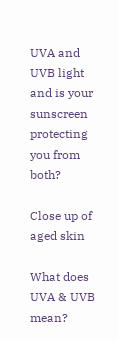UVA and UVB light and is your sunscreen protecting you from both?

Close up of aged skin

What does UVA & UVB mean?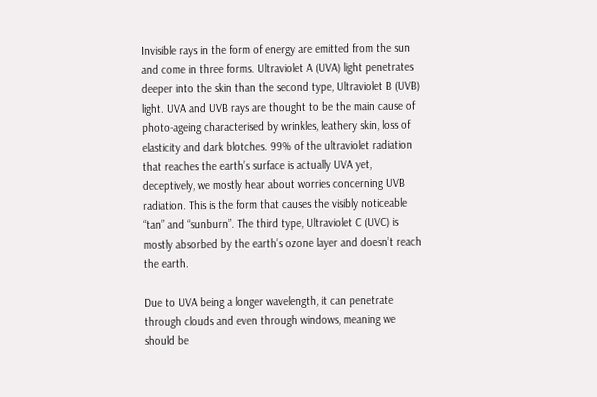Invisible rays in the form of energy are emitted from the sun and come in three forms. Ultraviolet A (UVA) light penetrates deeper into the skin than the second type, Ultraviolet B (UVB) light. UVA and UVB rays are thought to be the main cause of photo-ageing characterised by wrinkles, leathery skin, loss of elasticity and dark blotches. 99% of the ultraviolet radiation that reaches the earth’s surface is actually UVA yet, deceptively, we mostly hear about worries concerning UVB radiation. This is the form that causes the visibly noticeable “tan” and “sunburn”. The third type, Ultraviolet C (UVC) is mostly absorbed by the earth’s ozone layer and doesn’t reach the earth.

Due to UVA being a longer wavelength, it can penetrate through clouds and even through windows, meaning we should be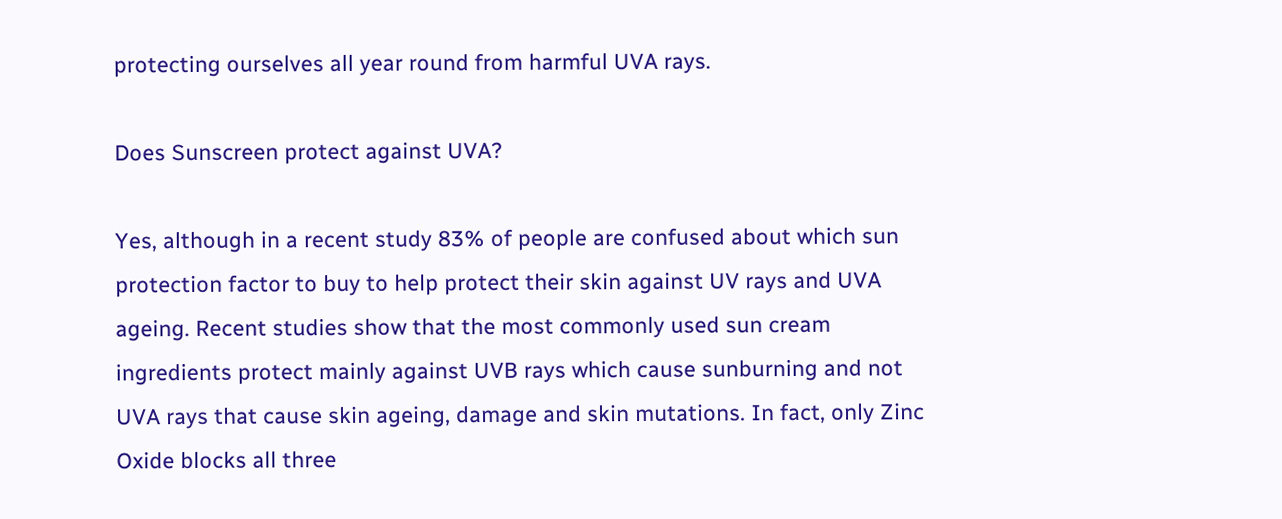protecting ourselves all year round from harmful UVA rays.

Does Sunscreen protect against UVA?

Yes, although in a recent study 83% of people are confused about which sun protection factor to buy to help protect their skin against UV rays and UVA ageing. Recent studies show that the most commonly used sun cream ingredients protect mainly against UVB rays which cause sunburning and not UVA rays that cause skin ageing, damage and skin mutations. In fact, only Zinc Oxide blocks all three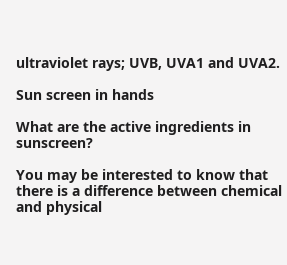ultraviolet rays; UVB, UVA1 and UVA2.

Sun screen in hands

What are the active ingredients in sunscreen?

You may be interested to know that there is a difference between chemical and physical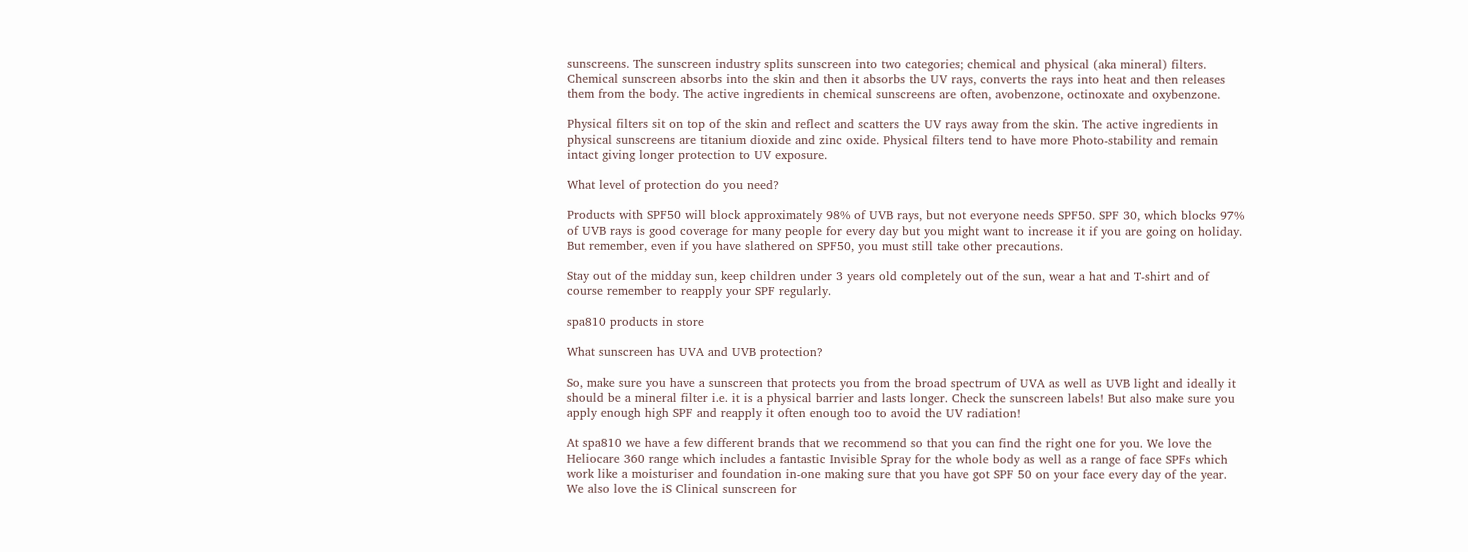sunscreens. The sunscreen industry splits sunscreen into two categories; chemical and physical (aka mineral) filters. Chemical sunscreen absorbs into the skin and then it absorbs the UV rays, converts the rays into heat and then releases them from the body. The active ingredients in chemical sunscreens are often, avobenzone, octinoxate and oxybenzone.

Physical filters sit on top of the skin and reflect and scatters the UV rays away from the skin. The active ingredients in physical sunscreens are titanium dioxide and zinc oxide. Physical filters tend to have more Photo-stability and remain intact giving longer protection to UV exposure.

What level of protection do you need?

Products with SPF50 will block approximately 98% of UVB rays, but not everyone needs SPF50. SPF 30, which blocks 97% of UVB rays is good coverage for many people for every day but you might want to increase it if you are going on holiday. But remember, even if you have slathered on SPF50, you must still take other precautions.

Stay out of the midday sun, keep children under 3 years old completely out of the sun, wear a hat and T-shirt and of course remember to reapply your SPF regularly.

spa810 products in store

What sunscreen has UVA and UVB protection?

So, make sure you have a sunscreen that protects you from the broad spectrum of UVA as well as UVB light and ideally it should be a mineral filter i.e. it is a physical barrier and lasts longer. Check the sunscreen labels! But also make sure you apply enough high SPF and reapply it often enough too to avoid the UV radiation!

At spa810 we have a few different brands that we recommend so that you can find the right one for you. We love the Heliocare 360 range which includes a fantastic Invisible Spray for the whole body as well as a range of face SPFs which work like a moisturiser and foundation in-one making sure that you have got SPF 50 on your face every day of the year. We also love the iS Clinical sunscreen for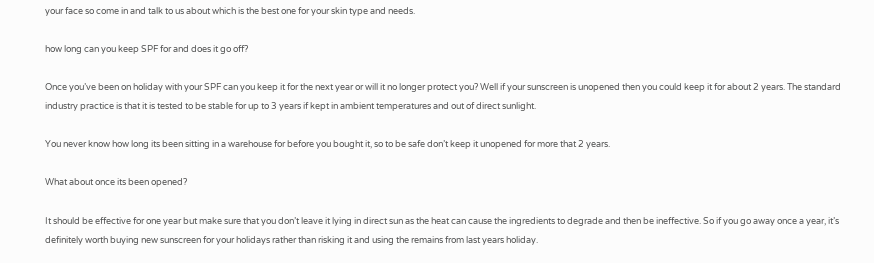your face so come in and talk to us about which is the best one for your skin type and needs.

how long can you keep SPF for and does it go off?

Once you’ve been on holiday with your SPF can you keep it for the next year or will it no longer protect you? Well if your sunscreen is unopened then you could keep it for about 2 years. The standard industry practice is that it is tested to be stable for up to 3 years if kept in ambient temperatures and out of direct sunlight.

You never know how long its been sitting in a warehouse for before you bought it, so to be safe don’t keep it unopened for more that 2 years.

What about once its been opened?

It should be effective for one year but make sure that you don’t leave it lying in direct sun as the heat can cause the ingredients to degrade and then be ineffective. So if you go away once a year, it’s definitely worth buying new sunscreen for your holidays rather than risking it and using the remains from last years holiday.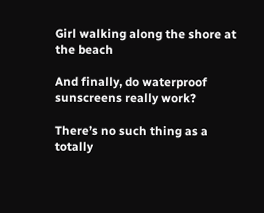Girl walking along the shore at the beach

And finally, do waterproof sunscreens really work?

There’s no such thing as a totally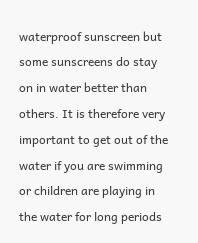waterproof sunscreen but some sunscreens do stay on in water better than others. It is therefore very important to get out of the water if you are swimming or children are playing in the water for long periods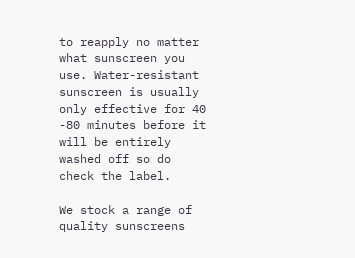to reapply no matter what sunscreen you use. Water-resistant sunscreen is usually only effective for 40 -80 minutes before it will be entirely washed off so do check the label.

We stock a range of quality sunscreens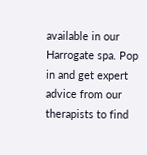available in our Harrogate spa. Pop in and get expert advice from our therapists to find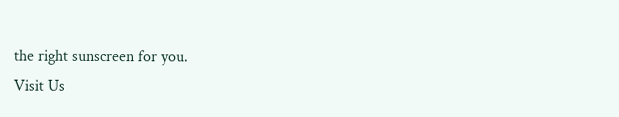the right sunscreen for you.
Visit Us